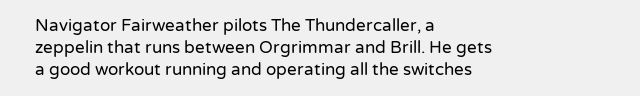Navigator Fairweather pilots The Thundercaller, a zeppelin that runs between Orgrimmar and Brill. He gets a good workout running and operating all the switches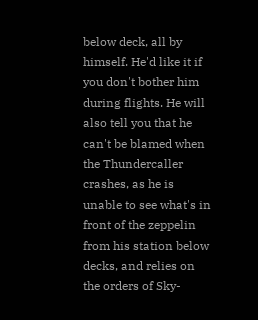below deck, all by himself. He'd like it if you don't bother him during flights. He will also tell you that he can't be blamed when the Thundercaller crashes, as he is unable to see what's in front of the zeppelin from his station below decks, and relies on the orders of Sky-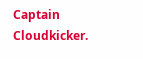Captain Cloudkicker.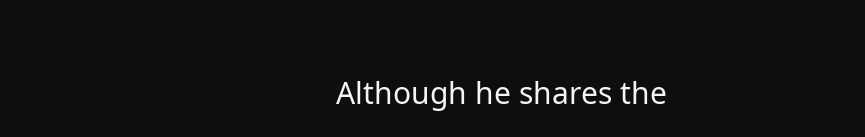Although he shares the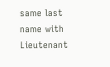same last name with Lieutenant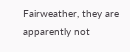Fairweather, they are apparently not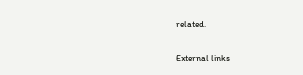related.

External links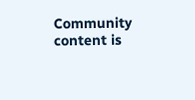Community content is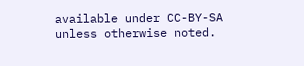available under CC-BY-SA unless otherwise noted.